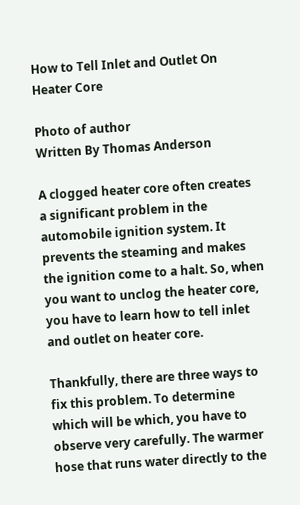How to Tell Inlet and Outlet On Heater Core

Photo of author
Written By Thomas Anderson

A clogged heater core often creates a significant problem in the automobile ignition system. It prevents the steaming and makes the ignition come to a halt. So, when you want to unclog the heater core, you have to learn how to tell inlet and outlet on heater core.

Thankfully, there are three ways to fix this problem. To determine which will be which, you have to observe very carefully. The warmer hose that runs water directly to the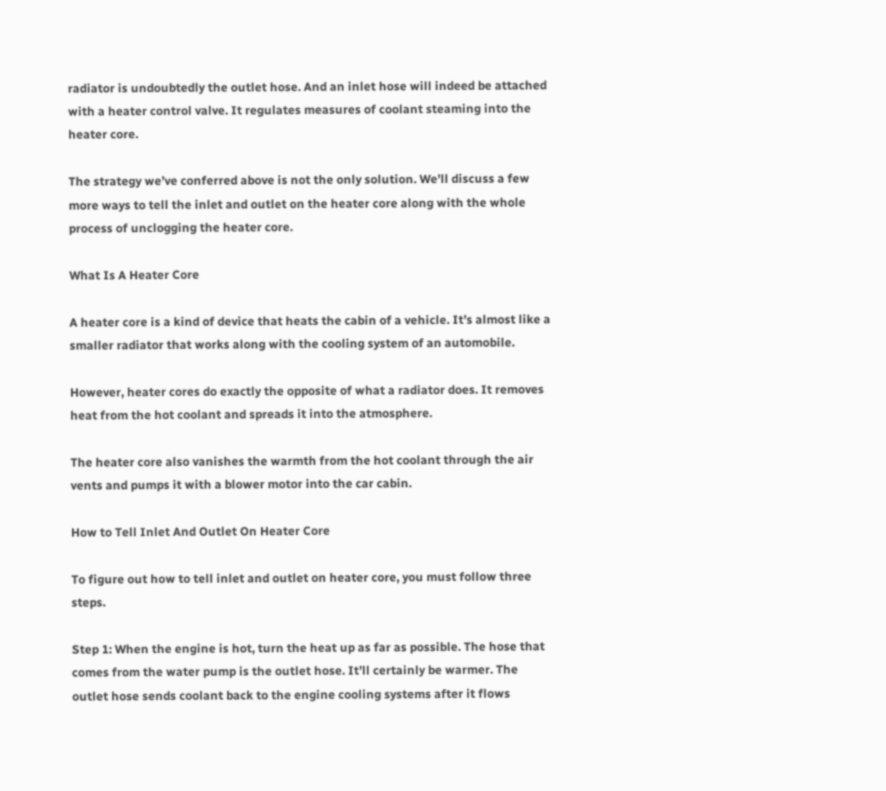radiator is undoubtedly the outlet hose. And an inlet hose will indeed be attached with a heater control valve. It regulates measures of coolant steaming into the heater core.

The strategy we’ve conferred above is not the only solution. We’ll discuss a few more ways to tell the inlet and outlet on the heater core along with the whole process of unclogging the heater core.

What Is A Heater Core

A heater core is a kind of device that heats the cabin of a vehicle. It’s almost like a smaller radiator that works along with the cooling system of an automobile.

However, heater cores do exactly the opposite of what a radiator does. It removes heat from the hot coolant and spreads it into the atmosphere.

The heater core also vanishes the warmth from the hot coolant through the air vents and pumps it with a blower motor into the car cabin.

How to Tell Inlet And Outlet On Heater Core

To figure out how to tell inlet and outlet on heater core, you must follow three steps.

Step 1: When the engine is hot, turn the heat up as far as possible. The hose that comes from the water pump is the outlet hose. It’ll certainly be warmer. The outlet hose sends coolant back to the engine cooling systems after it flows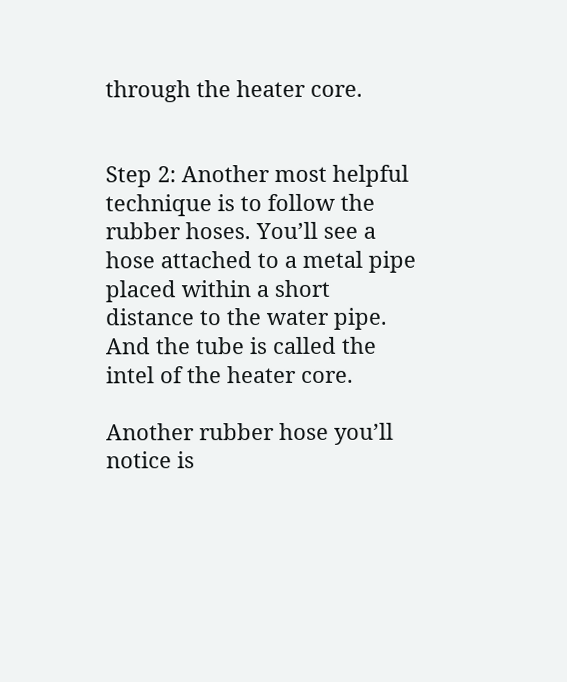through the heater core.


Step 2: Another most helpful technique is to follow the rubber hoses. You’ll see a hose attached to a metal pipe placed within a short distance to the water pipe. And the tube is called the intel of the heater core.

Another rubber hose you’ll notice is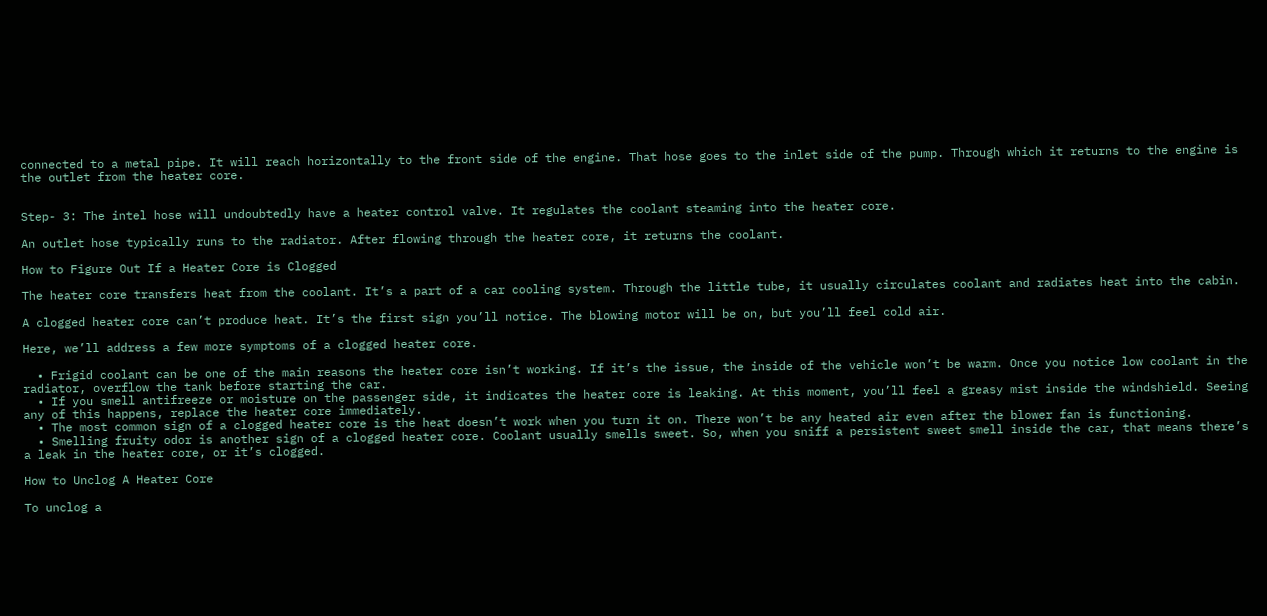connected to a metal pipe. It will reach horizontally to the front side of the engine. That hose goes to the inlet side of the pump. Through which it returns to the engine is the outlet from the heater core.


Step- 3: The intel hose will undoubtedly have a heater control valve. It regulates the coolant steaming into the heater core.

An outlet hose typically runs to the radiator. After flowing through the heater core, it returns the coolant.

How to Figure Out If a Heater Core is Clogged

The heater core transfers heat from the coolant. It’s a part of a car cooling system. Through the little tube, it usually circulates coolant and radiates heat into the cabin.

A clogged heater core can’t produce heat. It’s the first sign you’ll notice. The blowing motor will be on, but you’ll feel cold air.

Here, we’ll address a few more symptoms of a clogged heater core.

  • Frigid coolant can be one of the main reasons the heater core isn’t working. If it’s the issue, the inside of the vehicle won’t be warm. Once you notice low coolant in the radiator, overflow the tank before starting the car.
  • If you smell antifreeze or moisture on the passenger side, it indicates the heater core is leaking. At this moment, you’ll feel a greasy mist inside the windshield. Seeing any of this happens, replace the heater core immediately.
  • The most common sign of a clogged heater core is the heat doesn’t work when you turn it on. There won’t be any heated air even after the blower fan is functioning.
  • Smelling fruity odor is another sign of a clogged heater core. Coolant usually smells sweet. So, when you sniff a persistent sweet smell inside the car, that means there’s a leak in the heater core, or it’s clogged.

How to Unclog A Heater Core

To unclog a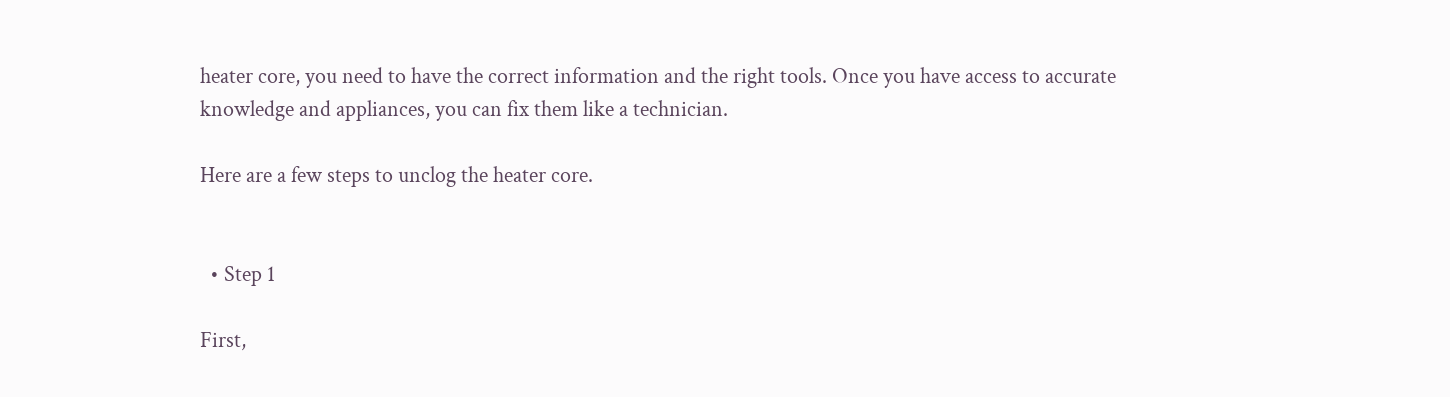heater core, you need to have the correct information and the right tools. Once you have access to accurate knowledge and appliances, you can fix them like a technician.

Here are a few steps to unclog the heater core.


  • Step 1

First,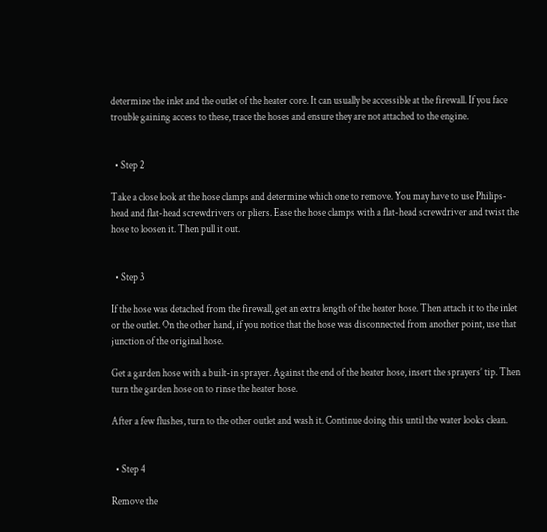determine the inlet and the outlet of the heater core. It can usually be accessible at the firewall. If you face trouble gaining access to these, trace the hoses and ensure they are not attached to the engine.


  • Step 2

Take a close look at the hose clamps and determine which one to remove. You may have to use Philips-head and flat-head screwdrivers or pliers. Ease the hose clamps with a flat-head screwdriver and twist the hose to loosen it. Then pull it out.


  • Step 3

If the hose was detached from the firewall, get an extra length of the heater hose. Then attach it to the inlet or the outlet. On the other hand, if you notice that the hose was disconnected from another point, use that junction of the original hose.

Get a garden hose with a built-in sprayer. Against the end of the heater hose, insert the sprayers’ tip. Then turn the garden hose on to rinse the heater hose.

After a few flushes, turn to the other outlet and wash it. Continue doing this until the water looks clean.


  • Step 4

Remove the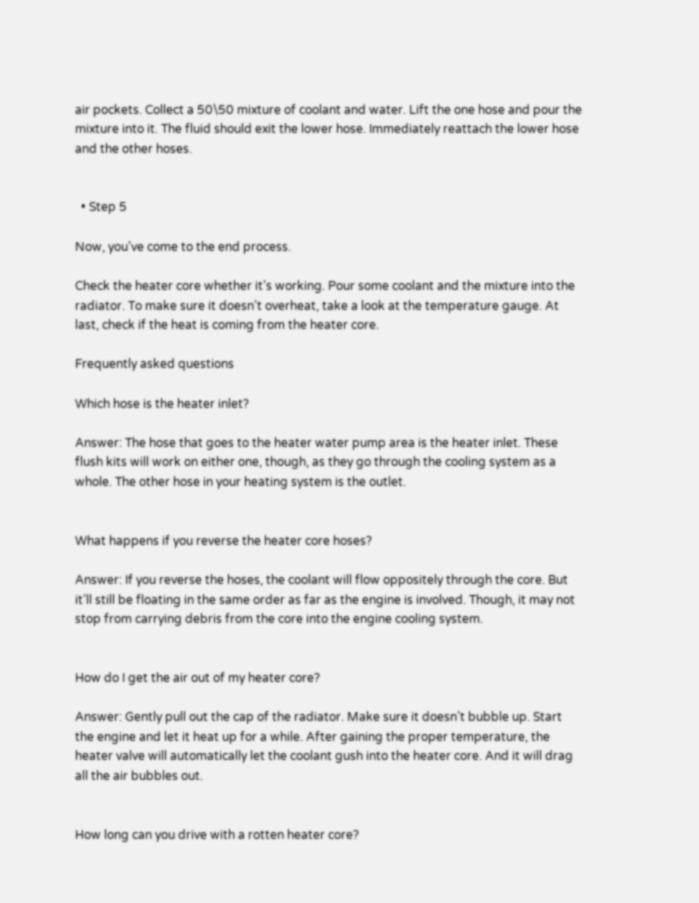air pockets. Collect a 50\50 mixture of coolant and water. Lift the one hose and pour the mixture into it. The fluid should exit the lower hose. Immediately reattach the lower hose and the other hoses.


  • Step 5

Now, you’ve come to the end process.

Check the heater core whether it’s working. Pour some coolant and the mixture into the radiator. To make sure it doesn’t overheat, take a look at the temperature gauge. At last, check if the heat is coming from the heater core.

Frequently asked questions

Which hose is the heater inlet?

Answer: The hose that goes to the heater water pump area is the heater inlet. These flush kits will work on either one, though, as they go through the cooling system as a whole. The other hose in your heating system is the outlet.


What happens if you reverse the heater core hoses?

Answer: If you reverse the hoses, the coolant will flow oppositely through the core. But it’ll still be floating in the same order as far as the engine is involved. Though, it may not stop from carrying debris from the core into the engine cooling system.


How do I get the air out of my heater core?

Answer: Gently pull out the cap of the radiator. Make sure it doesn’t bubble up. Start the engine and let it heat up for a while. After gaining the proper temperature, the heater valve will automatically let the coolant gush into the heater core. And it will drag all the air bubbles out.


How long can you drive with a rotten heater core?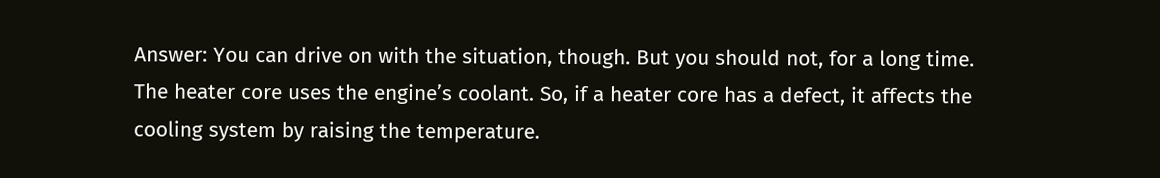Answer: You can drive on with the situation, though. But you should not, for a long time. The heater core uses the engine’s coolant. So, if a heater core has a defect, it affects the cooling system by raising the temperature.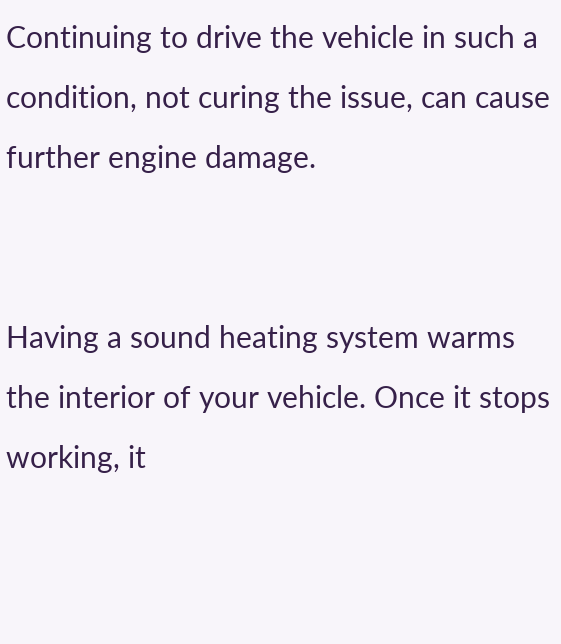Continuing to drive the vehicle in such a condition, not curing the issue, can cause further engine damage.


Having a sound heating system warms the interior of your vehicle. Once it stops working, it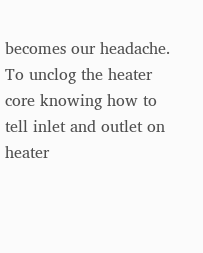becomes our headache. To unclog the heater core knowing how to tell inlet and outlet on heater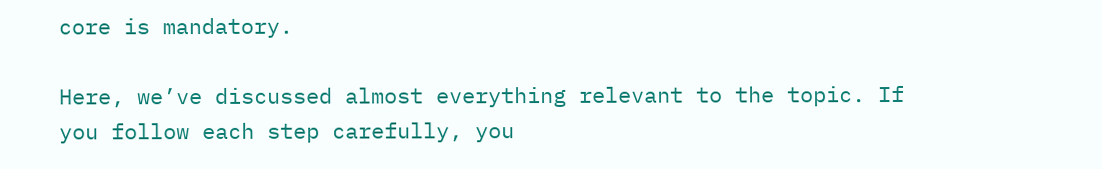core is mandatory.

Here, we’ve discussed almost everything relevant to the topic. If you follow each step carefully, you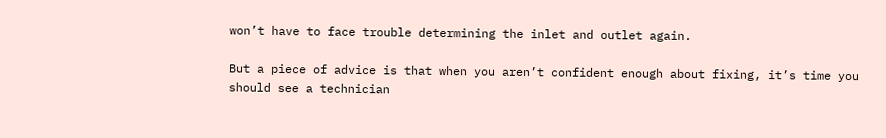won’t have to face trouble determining the inlet and outlet again.

But a piece of advice is that when you aren’t confident enough about fixing, it’s time you should see a technician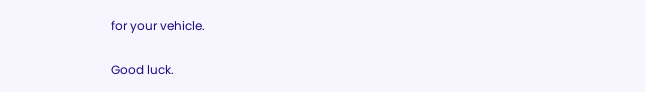for your vehicle.

Good luck.